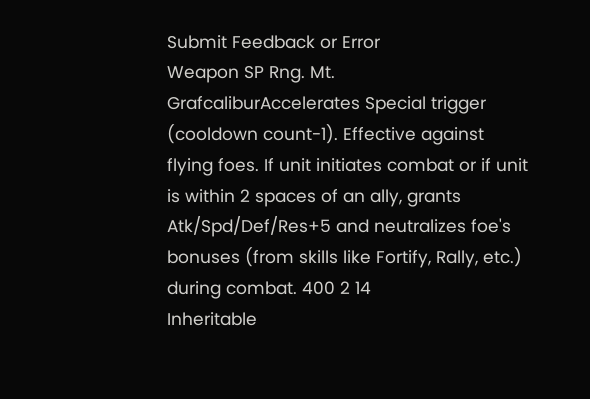Submit Feedback or Error
Weapon SP Rng. Mt.
GrafcaliburAccelerates Special trigger (cooldown count-1). Effective against flying foes. If unit initiates combat or if unit is within 2 spaces of an ally, grants Atk/Spd/Def/Res+5 and neutralizes foe's bonuses (from skills like Fortify, Rally, etc.) during combat. 400 2 14
Inheritable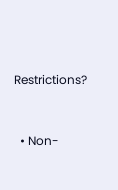Restrictions?


  • Non-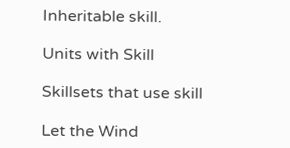Inheritable skill.

Units with Skill

Skillsets that use skill

Let the Wind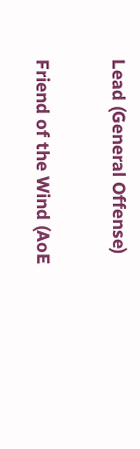Lead (General Offense)

Friend of the Wind (AoE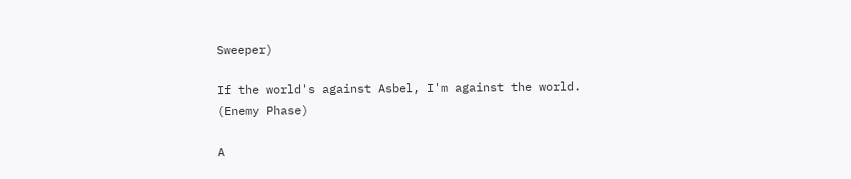Sweeper)

If the world's against Asbel, I'm against the world. (Enemy Phase)

A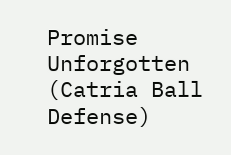Promise Unforgotten (Catria Ball Defense)